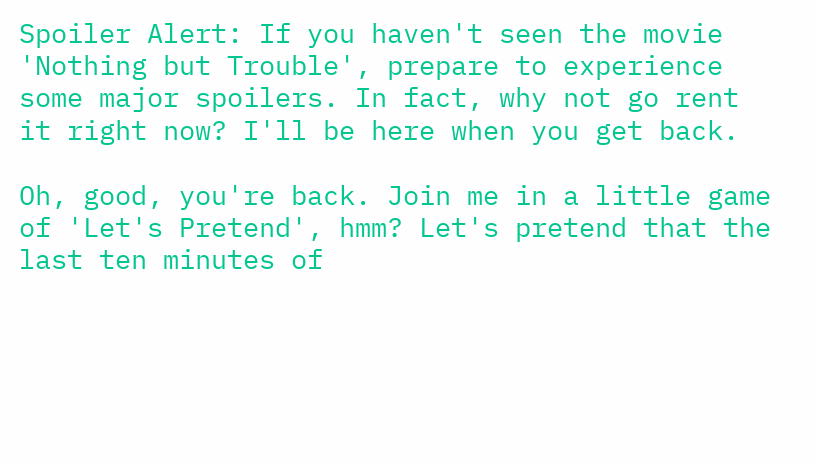Spoiler Alert: If you haven't seen the movie 'Nothing but Trouble', prepare to experience some major spoilers. In fact, why not go rent it right now? I'll be here when you get back.

Oh, good, you're back. Join me in a little game of 'Let's Pretend', hmm? Let's pretend that the last ten minutes of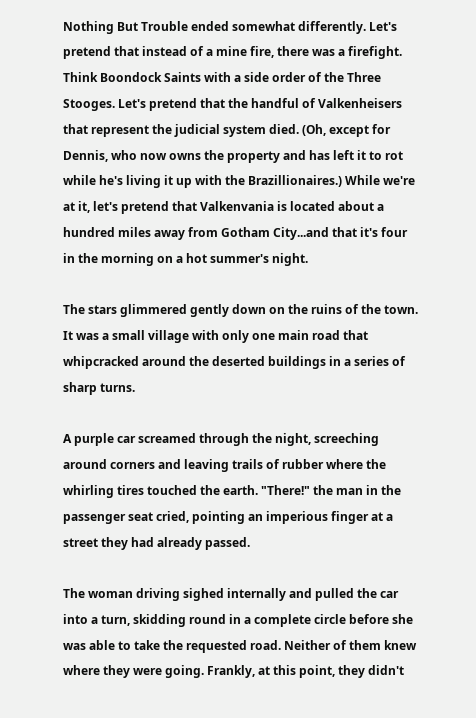Nothing But Trouble ended somewhat differently. Let's pretend that instead of a mine fire, there was a firefight. Think Boondock Saints with a side order of the Three Stooges. Let's pretend that the handful of Valkenheisers that represent the judicial system died. (Oh, except for Dennis, who now owns the property and has left it to rot while he's living it up with the Brazillionaires.) While we're at it, let's pretend that Valkenvania is located about a hundred miles away from Gotham City...and that it's four in the morning on a hot summer's night.

The stars glimmered gently down on the ruins of the town. It was a small village with only one main road that whipcracked around the deserted buildings in a series of sharp turns.

A purple car screamed through the night, screeching around corners and leaving trails of rubber where the whirling tires touched the earth. "There!" the man in the passenger seat cried, pointing an imperious finger at a street they had already passed.

The woman driving sighed internally and pulled the car into a turn, skidding round in a complete circle before she was able to take the requested road. Neither of them knew where they were going. Frankly, at this point, they didn't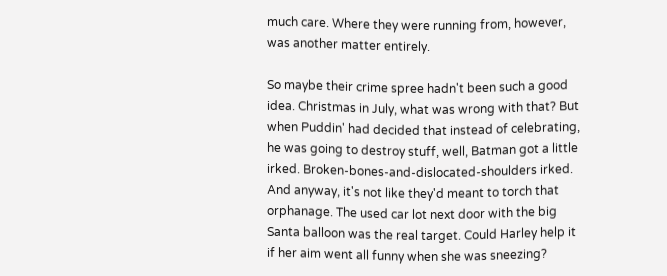much care. Where they were running from, however, was another matter entirely.

So maybe their crime spree hadn't been such a good idea. Christmas in July, what was wrong with that? But when Puddin' had decided that instead of celebrating, he was going to destroy stuff, well, Batman got a little irked. Broken-bones-and-dislocated-shoulders irked. And anyway, it's not like they'd meant to torch that orphanage. The used car lot next door with the big Santa balloon was the real target. Could Harley help it if her aim went all funny when she was sneezing?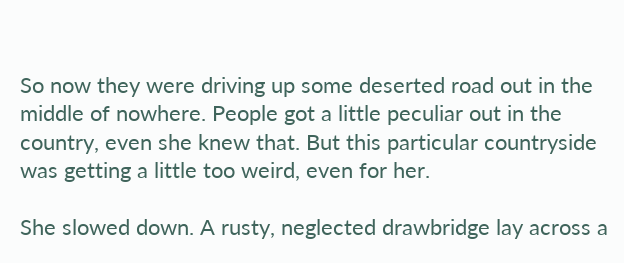So now they were driving up some deserted road out in the middle of nowhere. People got a little peculiar out in the country, even she knew that. But this particular countryside was getting a little too weird, even for her.

She slowed down. A rusty, neglected drawbridge lay across a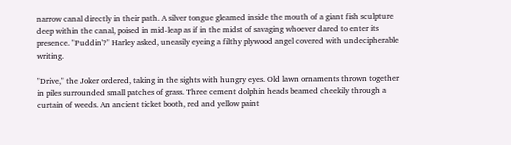narrow canal directly in their path. A silver tongue gleamed inside the mouth of a giant fish sculpture deep within the canal, poised in mid-leap as if in the midst of savaging whoever dared to enter its presence. "Puddin'?" Harley asked, uneasily eyeing a filthy plywood angel covered with undecipherable writing.

"Drive," the Joker ordered, taking in the sights with hungry eyes. Old lawn ornaments thrown together in piles surrounded small patches of grass. Three cement dolphin heads beamed cheekily through a curtain of weeds. An ancient ticket booth, red and yellow paint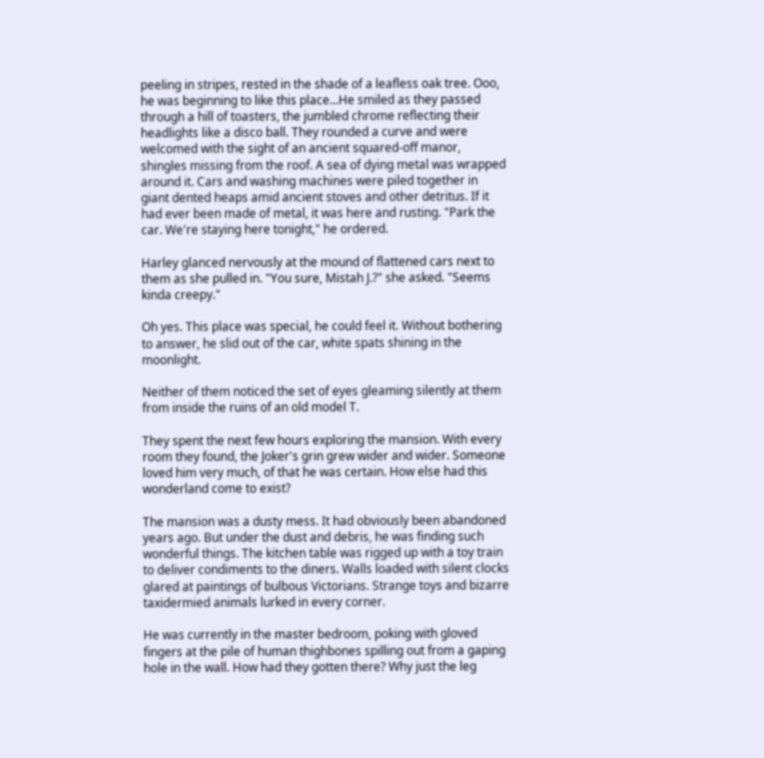peeling in stripes, rested in the shade of a leafless oak tree. Ooo, he was beginning to like this place...He smiled as they passed through a hill of toasters, the jumbled chrome reflecting their headlights like a disco ball. They rounded a curve and were welcomed with the sight of an ancient squared-off manor, shingles missing from the roof. A sea of dying metal was wrapped around it. Cars and washing machines were piled together in giant dented heaps amid ancient stoves and other detritus. If it had ever been made of metal, it was here and rusting. "Park the car. We're staying here tonight," he ordered.

Harley glanced nervously at the mound of flattened cars next to them as she pulled in. "You sure, Mistah J.?" she asked. "Seems kinda creepy."

Oh yes. This place was special, he could feel it. Without bothering to answer, he slid out of the car, white spats shining in the moonlight.

Neither of them noticed the set of eyes gleaming silently at them from inside the ruins of an old model T.

They spent the next few hours exploring the mansion. With every room they found, the Joker's grin grew wider and wider. Someone loved him very much, of that he was certain. How else had this wonderland come to exist?

The mansion was a dusty mess. It had obviously been abandoned years ago. But under the dust and debris, he was finding such wonderful things. The kitchen table was rigged up with a toy train to deliver condiments to the diners. Walls loaded with silent clocks glared at paintings of bulbous Victorians. Strange toys and bizarre taxidermied animals lurked in every corner.

He was currently in the master bedroom, poking with gloved fingers at the pile of human thighbones spilling out from a gaping hole in the wall. How had they gotten there? Why just the leg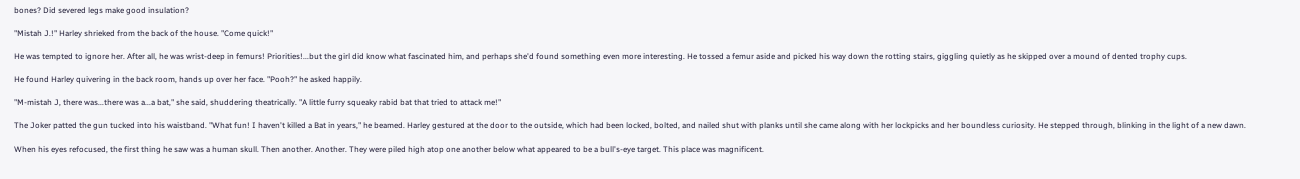bones? Did severed legs make good insulation?

"Mistah J.!" Harley shrieked from the back of the house. "Come quick!"

He was tempted to ignore her. After all, he was wrist-deep in femurs! Priorities!...but the girl did know what fascinated him, and perhaps she'd found something even more interesting. He tossed a femur aside and picked his way down the rotting stairs, giggling quietly as he skipped over a mound of dented trophy cups.

He found Harley quivering in the back room, hands up over her face. "Pooh?" he asked happily.

"M-mistah J, there was...there was a...a bat," she said, shuddering theatrically. "A little furry squeaky rabid bat that tried to attack me!"

The Joker patted the gun tucked into his waistband. "What fun! I haven't killed a Bat in years," he beamed. Harley gestured at the door to the outside, which had been locked, bolted, and nailed shut with planks until she came along with her lockpicks and her boundless curiosity. He stepped through, blinking in the light of a new dawn.

When his eyes refocused, the first thing he saw was a human skull. Then another. Another. They were piled high atop one another below what appeared to be a bull's-eye target. This place was magnificent.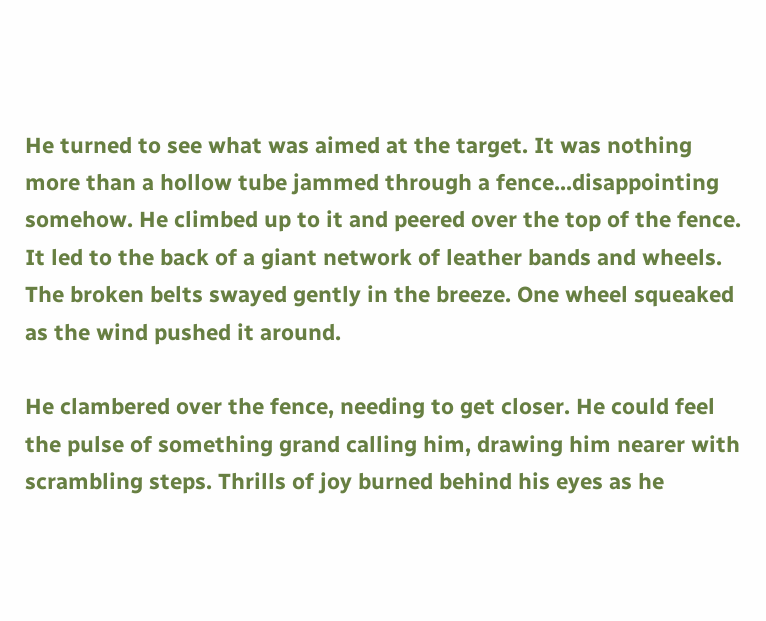He turned to see what was aimed at the target. It was nothing more than a hollow tube jammed through a fence...disappointing somehow. He climbed up to it and peered over the top of the fence. It led to the back of a giant network of leather bands and wheels. The broken belts swayed gently in the breeze. One wheel squeaked as the wind pushed it around.

He clambered over the fence, needing to get closer. He could feel the pulse of something grand calling him, drawing him nearer with scrambling steps. Thrills of joy burned behind his eyes as he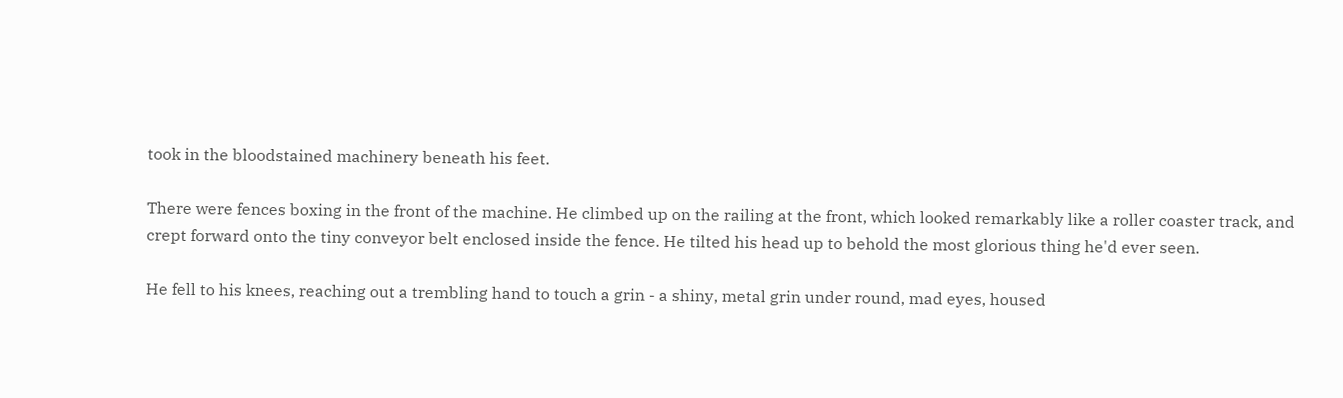took in the bloodstained machinery beneath his feet.

There were fences boxing in the front of the machine. He climbed up on the railing at the front, which looked remarkably like a roller coaster track, and crept forward onto the tiny conveyor belt enclosed inside the fence. He tilted his head up to behold the most glorious thing he'd ever seen.

He fell to his knees, reaching out a trembling hand to touch a grin - a shiny, metal grin under round, mad eyes, housed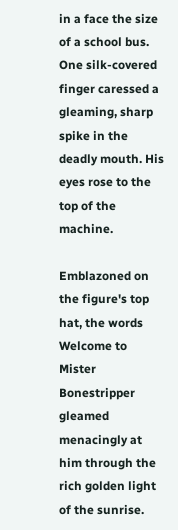in a face the size of a school bus. One silk-covered finger caressed a gleaming, sharp spike in the deadly mouth. His eyes rose to the top of the machine.

Emblazoned on the figure's top hat, the words Welcome to Mister Bonestripper gleamed menacingly at him through the rich golden light of the sunrise.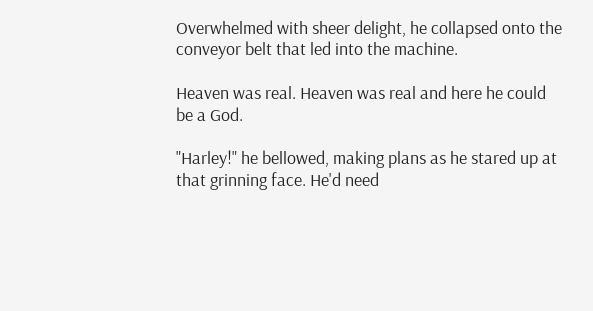Overwhelmed with sheer delight, he collapsed onto the conveyor belt that led into the machine.

Heaven was real. Heaven was real and here he could be a God.

"Harley!" he bellowed, making plans as he stared up at that grinning face. He'd need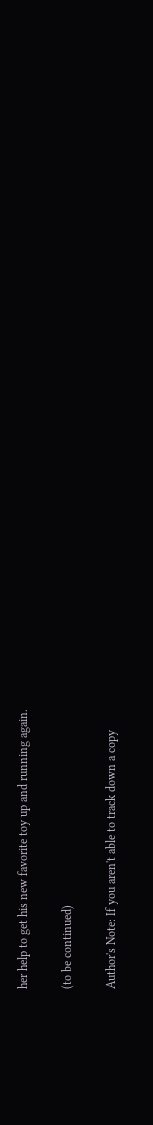her help to get his new favorite toy up and running again.

(to be continued)

Author's Note: If you aren't able to track down a copy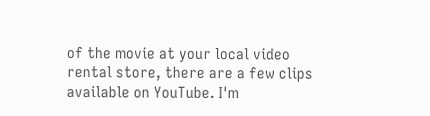of the movie at your local video rental store, there are a few clips available on YouTube. I'm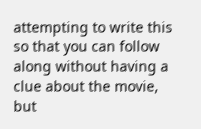attempting to write this so that you can follow along without having a clue about the movie, but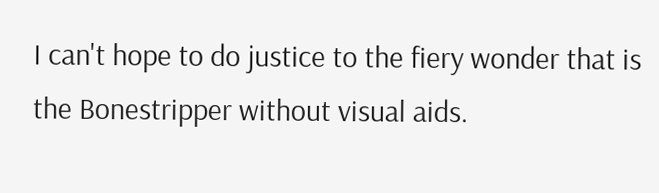I can't hope to do justice to the fiery wonder that is the Bonestripper without visual aids.